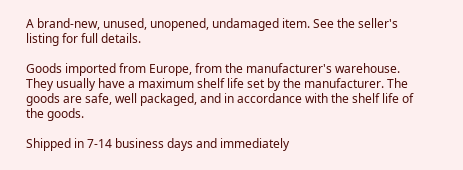A brand-new, unused, unopened, undamaged item. See the seller's listing for full details.

Goods imported from Europe, from the manufacturer's warehouse. They usually have a maximum shelf life set by the manufacturer. The goods are safe, well packaged, and in accordance with the shelf life of the goods.

Shipped in 7-14 business days and immediately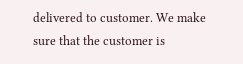delivered to customer. We make sure that the customer is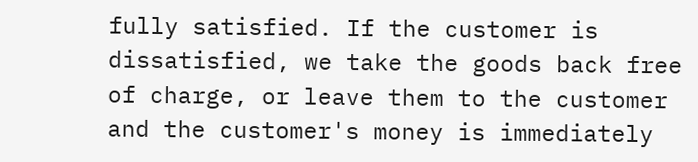fully satisfied. If the customer is dissatisfied, we take the goods back free of charge, or leave them to the customer and the customer's money is immediately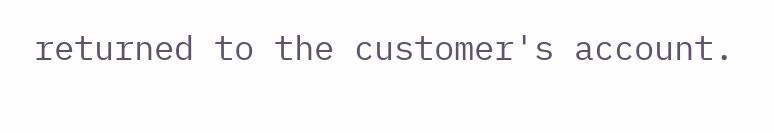returned to the customer's account.